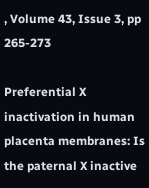, Volume 43, Issue 3, pp 265-273

Preferential X inactivation in human placenta membranes: Is the paternal X inactive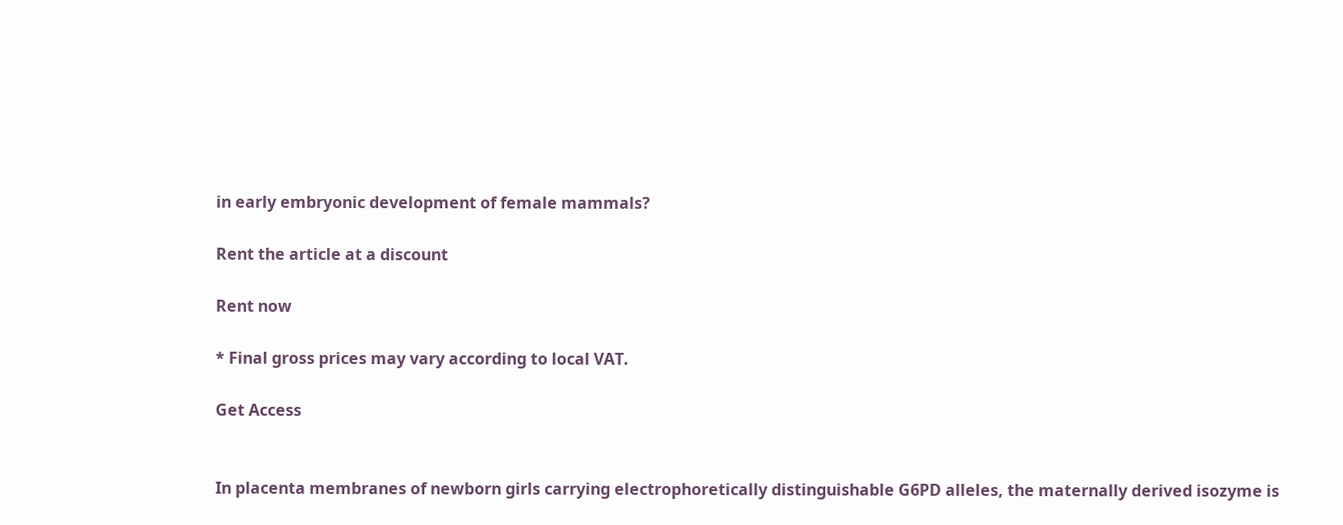in early embryonic development of female mammals?

Rent the article at a discount

Rent now

* Final gross prices may vary according to local VAT.

Get Access


In placenta membranes of newborn girls carrying electrophoretically distinguishable G6PD alleles, the maternally derived isozyme is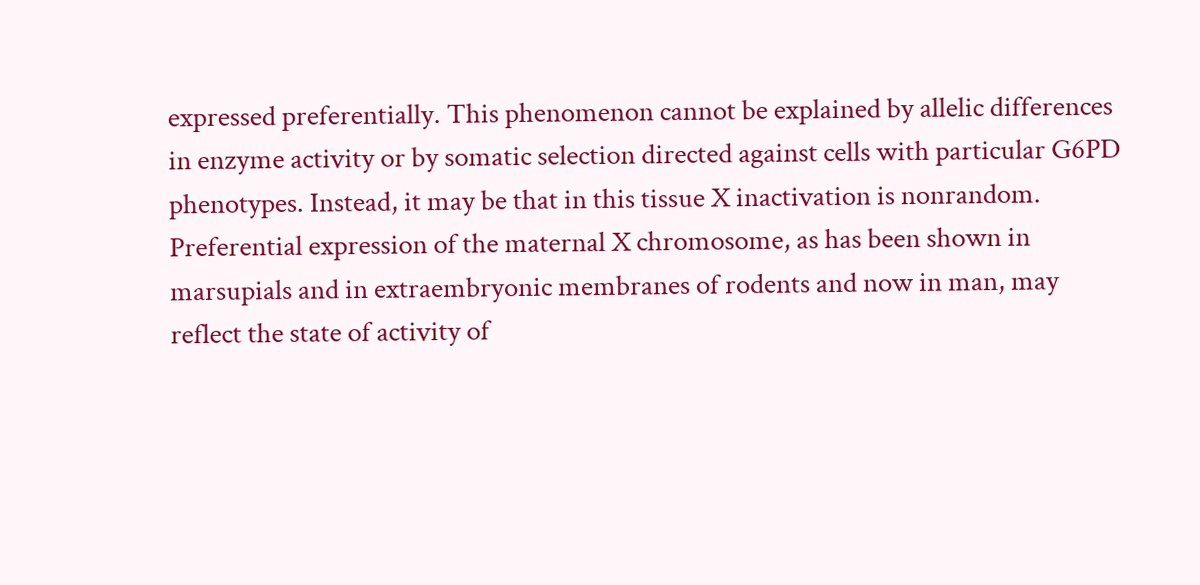expressed preferentially. This phenomenon cannot be explained by allelic differences in enzyme activity or by somatic selection directed against cells with particular G6PD phenotypes. Instead, it may be that in this tissue X inactivation is nonrandom. Preferential expression of the maternal X chromosome, as has been shown in marsupials and in extraembryonic membranes of rodents and now in man, may reflect the state of activity of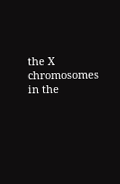the X chromosomes in the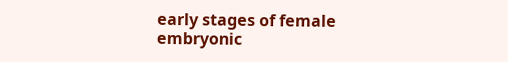early stages of female embryonic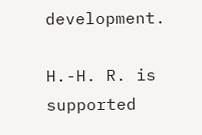development.

H.-H. R. is supported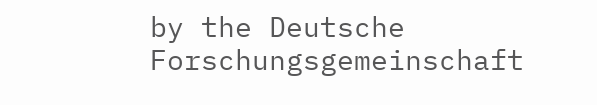by the Deutsche Forschungsgemeinschaft